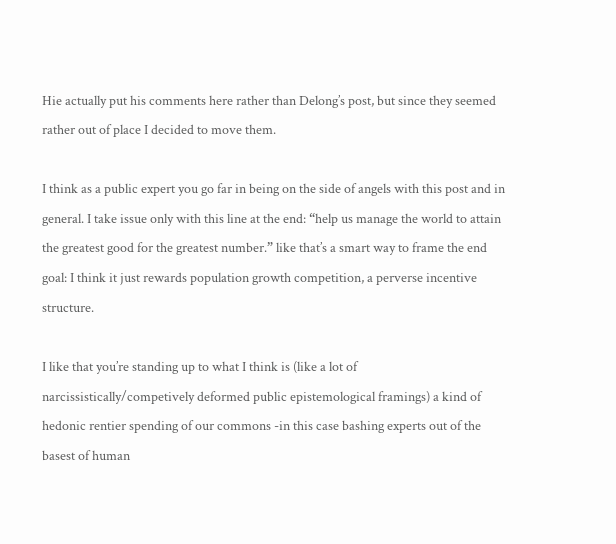Hie actually put his comments here rather than Delong’s post, but since they seemed rather out of place I decided to move them.

I think as a public expert you go far in being on the side of angels with this post and in general. I take issue only with this line at the end: “help us manage the world to attain the greatest good for the greatest number.” like that’s a smart way to frame the end goal: I think it just rewards population growth competition, a perverse incentive structure.

I like that you’re standing up to what I think is (like a lot of narcissistically/competively deformed public epistemological framings) a kind of hedonic rentier spending of our commons -in this case bashing experts out of the basest of human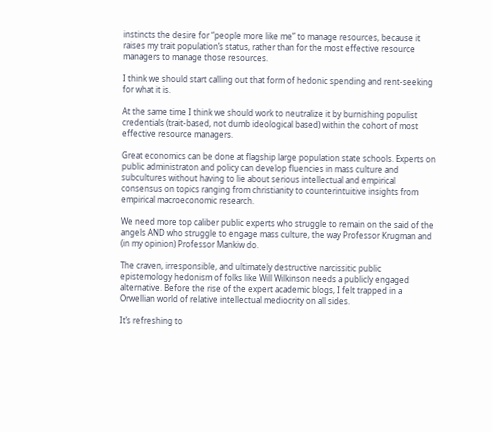instincts the desire for “people more like me” to manage resources, because it raises my trait population’s status, rather than for the most effective resource managers to manage those resources.

I think we should start calling out that form of hedonic spending and rent-seeking for what it is.

At the same time I think we should work to neutralize it by burnishing populist credentials (trait-based, not dumb ideological based) within the cohort of most effective resource managers.

Great economics can be done at flagship large population state schools. Experts on public administraton and policy can develop fluencies in mass culture and subcultures without having to lie about serious intellectual and empirical consensus on topics ranging from christianity to counterintuitive insights from empirical macroeconomic research.

We need more top caliber public experts who struggle to remain on the said of the angels AND who struggle to engage mass culture, the way Professor Krugman and (in my opinion) Professor Mankiw do.

The craven, irresponsible, and ultimately destructive narcissitic public epistemology hedonism of folks like Will Wilkinson needs a publicly engaged alternative. Before the rise of the expert academic blogs, I felt trapped in a Orwellian world of relative intellectual mediocrity on all sides.

It’s refreshing to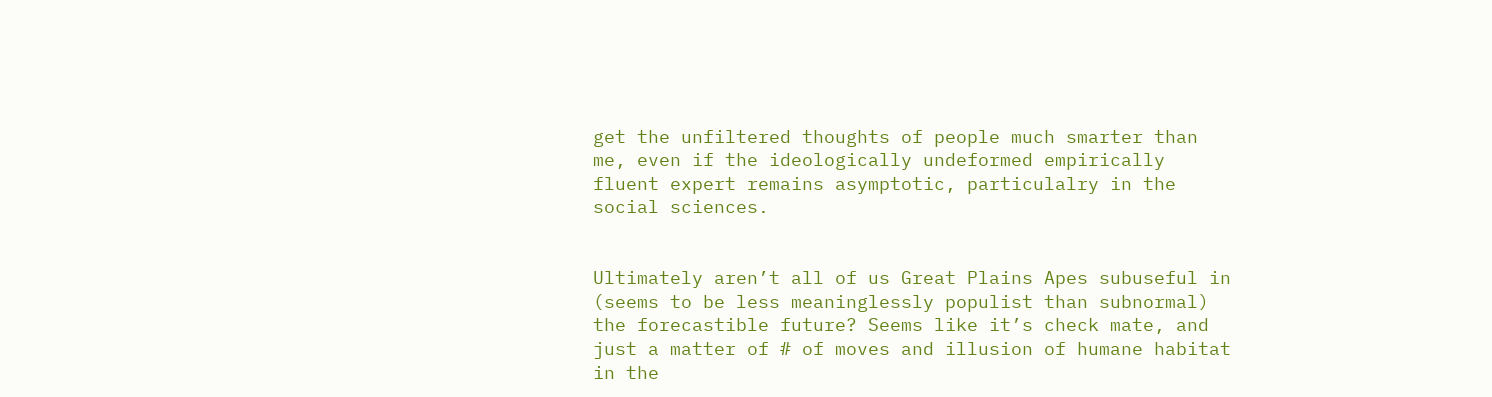get the unfiltered thoughts of people much smarter than me, even if the ideologically undeformed empirically fluent expert remains asymptotic, particulalry in the social sciences.


Ultimately aren’t all of us Great Plains Apes subuseful in (seems to be less meaninglessly populist than subnormal) the forecastible future? Seems like it’s check mate, and just a matter of # of moves and illusion of humane habitat in the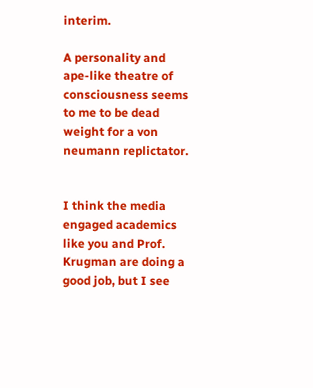interim.

A personality and ape-like theatre of consciousness seems to me to be dead weight for a von neumann replictator.


I think the media engaged academics like you and Prof. Krugman are doing a good job, but I see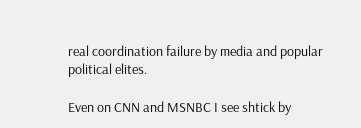real coordination failure by media and popular political elites.

Even on CNN and MSNBC I see shtick by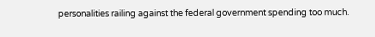personalities railing against the federal government spending too much.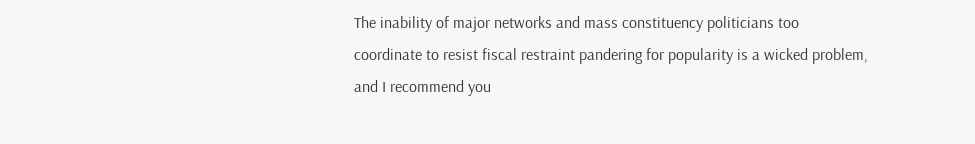The inability of major networks and mass constituency politicians too coordinate to resist fiscal restraint pandering for popularity is a wicked problem, and I recommend you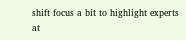shift focus a bit to highlight experts at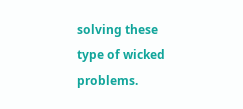solving these type of wicked problems.